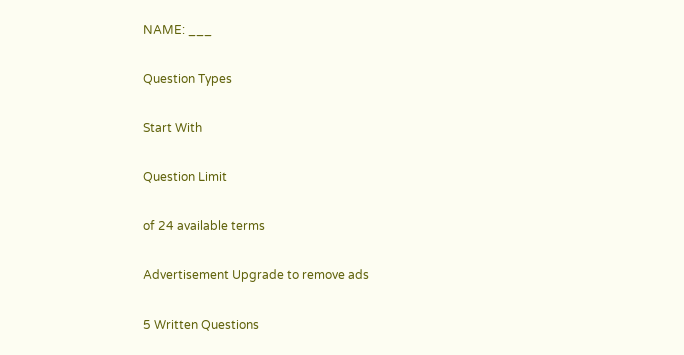NAME: ___

Question Types

Start With

Question Limit

of 24 available terms

Advertisement Upgrade to remove ads

5 Written Questions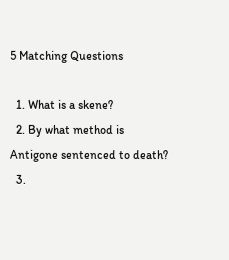5 Matching Questions

  1. What is a skene?
  2. By what method is Antigone sentenced to death?
  3.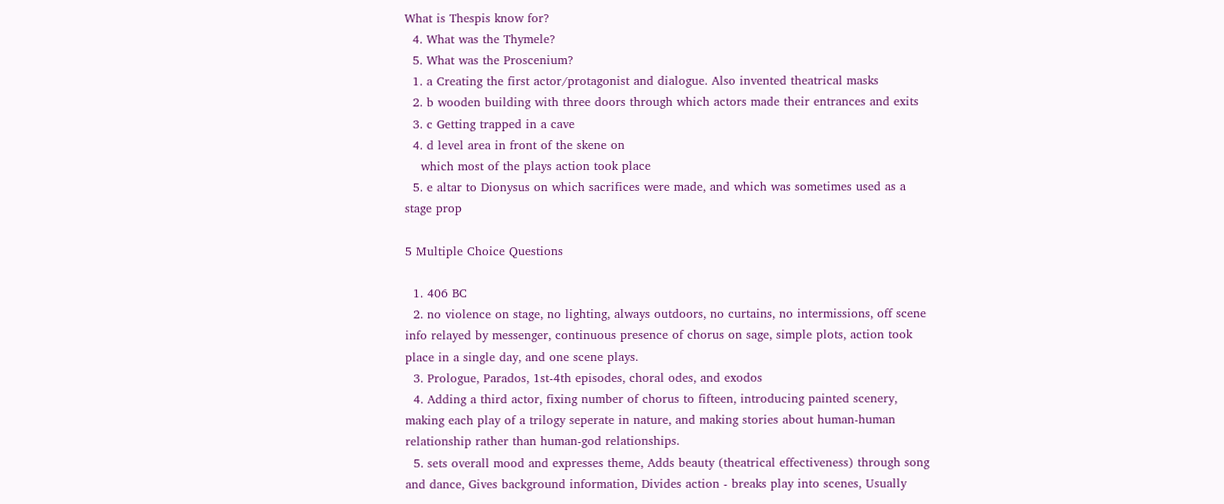What is Thespis know for?
  4. What was the Thymele?
  5. What was the Proscenium?
  1. a Creating the first actor/protagonist and dialogue. Also invented theatrical masks
  2. b wooden building with three doors through which actors made their entrances and exits
  3. c Getting trapped in a cave
  4. d level area in front of the skene on
    which most of the plays action took place
  5. e altar to Dionysus on which sacrifices were made, and which was sometimes used as a stage prop

5 Multiple Choice Questions

  1. 406 BC
  2. no violence on stage, no lighting, always outdoors, no curtains, no intermissions, off scene info relayed by messenger, continuous presence of chorus on sage, simple plots, action took place in a single day, and one scene plays.
  3. Prologue, Parados, 1st-4th episodes, choral odes, and exodos
  4. Adding a third actor, fixing number of chorus to fifteen, introducing painted scenery, making each play of a trilogy seperate in nature, and making stories about human-human relationship rather than human-god relationships.
  5. sets overall mood and expresses theme, Adds beauty (theatrical effectiveness) through song and dance, Gives background information, Divides action - breaks play into scenes, Usually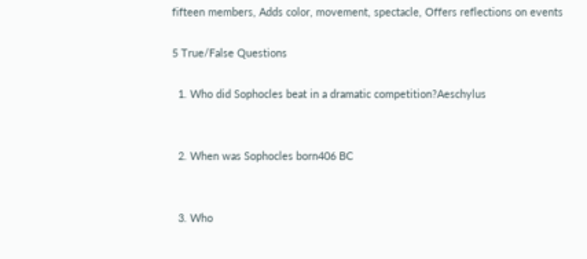fifteen members, Adds color, movement, spectacle, Offers reflections on events

5 True/False Questions

  1. Who did Sophocles beat in a dramatic competition?Aeschylus


  2. When was Sophocles born406 BC


  3. Who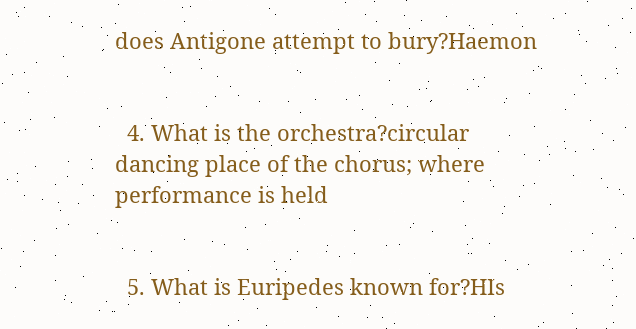does Antigone attempt to bury?Haemon


  4. What is the orchestra?circular dancing place of the chorus; where performance is held


  5. What is Euripedes known for?HIs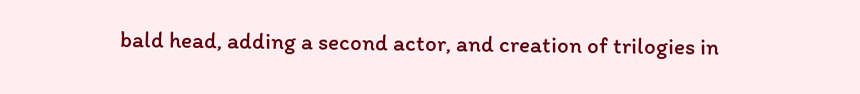bald head, adding a second actor, and creation of trilogies in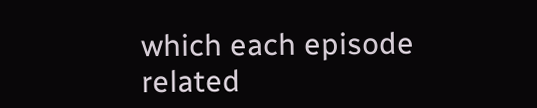which each episode related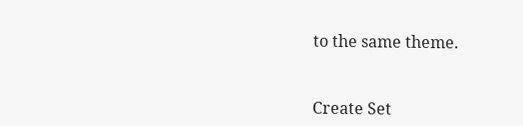to the same theme.


Create Set